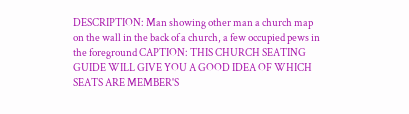DESCRIPTION: Man showing other man a church map on the wall in the back of a church, a few occupied pews in the foreground CAPTION: THIS CHURCH SEATING GUIDE WILL GIVE YOU A GOOD IDEA OF WHICH SEATS ARE MEMBER'S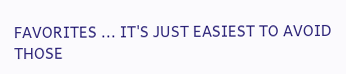FAVORITES ... IT'S JUST EASIEST TO AVOID THOSE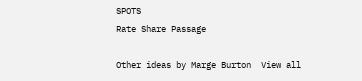SPOTS
Rate Share Passage

Other ideas by Marge Burton  View all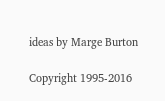ideas by Marge Burton

Copyright 1995-2016